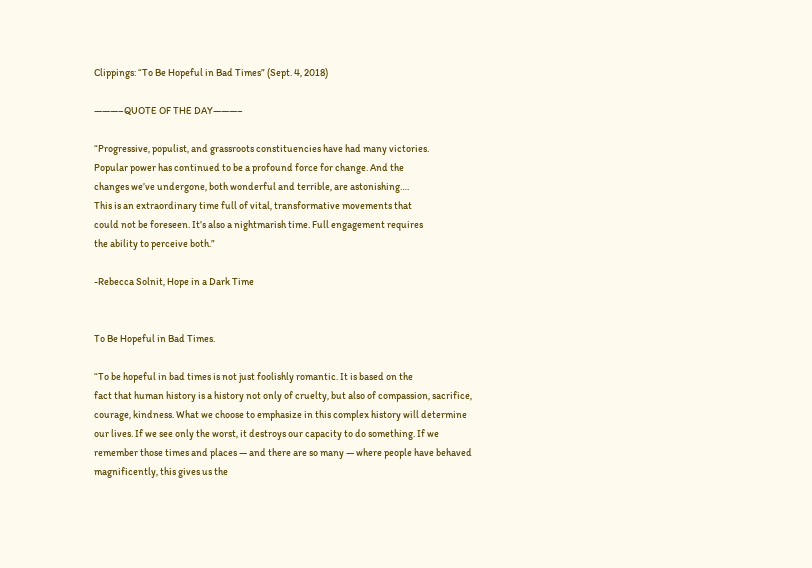Clippings: “To Be Hopeful in Bad Times” (Sept. 4, 2018)

———–QUOTE OF THE DAY———–

“Progressive, populist, and grassroots constituencies have had many victories.
Popular power has continued to be a profound force for change. And the
changes we’ve undergone, both wonderful and terrible, are astonishing….
This is an extraordinary time full of vital, transformative movements that
could not be foreseen. It’s also a nightmarish time. Full engagement requires
the ability to perceive both.”

-Rebecca Solnit, Hope in a Dark Time


To Be Hopeful in Bad Times.

“To be hopeful in bad times is not just foolishly romantic. It is based on the
fact that human history is a history not only of cruelty, but also of compassion, sacrifice,
courage, kindness. What we choose to emphasize in this complex history will determine
our lives. If we see only the worst, it destroys our capacity to do something. If we
remember those times and places — and there are so many — where people have behaved
magnificently, this gives us the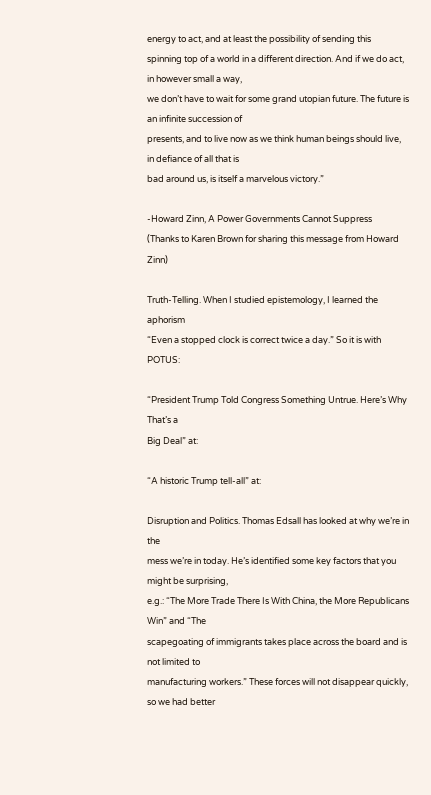energy to act, and at least the possibility of sending this
spinning top of a world in a different direction. And if we do act, in however small a way,
we don’t have to wait for some grand utopian future. The future is an infinite succession of
presents, and to live now as we think human beings should live, in defiance of all that is
bad around us, is itself a marvelous victory.”

-Howard Zinn, A Power Governments Cannot Suppress
(Thanks to Karen Brown for sharing this message from Howard Zinn)

Truth-Telling. When I studied epistemology, I learned the aphorism
“Even a stopped clock is correct twice a day.” So it is with POTUS:

“President Trump Told Congress Something Untrue. Here’s Why That’s a
Big Deal” at:

“A historic Trump tell-all” at:

Disruption and Politics. Thomas Edsall has looked at why we’re in the
mess we’re in today. He’s identified some key factors that you might be surprising,
e.g.: “The More Trade There Is With China, the More Republicans Win” and “The
scapegoating of immigrants takes place across the board and is not limited to
manufacturing workers.” These forces will not disappear quickly, so we had better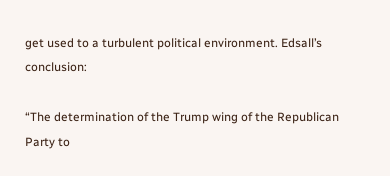get used to a turbulent political environment. Edsall’s conclusion:

“The determination of the Trump wing of the Republican Party to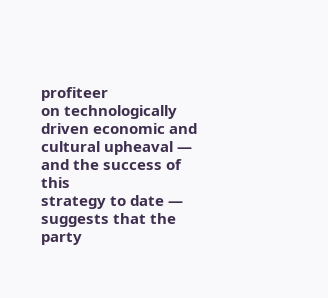profiteer
on technologically driven economic and cultural upheaval — and the success of this
strategy to date — suggests that the party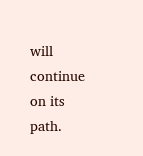will continue on its path.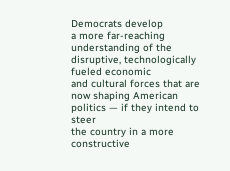Democrats develop
a more far-reaching understanding of the disruptive, technologically fueled economic
and cultural forces that are now shaping American politics — if they intend to steer
the country in a more constructive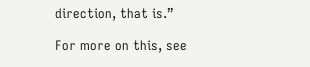direction, that is.”

For more on this, see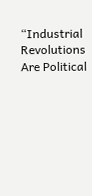“Industrial Revolutions Are Political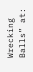Wrecking Balls” at: